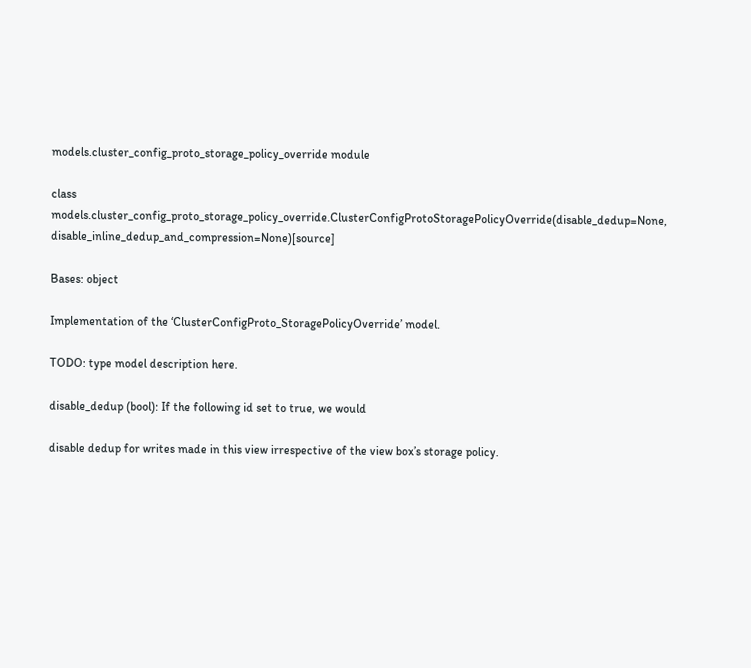models.cluster_config_proto_storage_policy_override module

class models.cluster_config_proto_storage_policy_override.ClusterConfigProtoStoragePolicyOverride(disable_dedup=None, disable_inline_dedup_and_compression=None)[source]

Bases: object

Implementation of the ‘ClusterConfigProto_StoragePolicyOverride’ model.

TODO: type model description here.

disable_dedup (bool): If the following id set to true, we would

disable dedup for writes made in this view irrespective of the view box’s storage policy.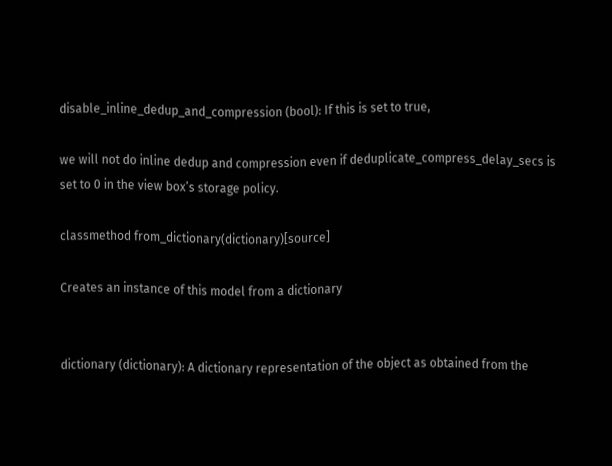disable_inline_dedup_and_compression (bool): If this is set to true,

we will not do inline dedup and compression even if deduplicate_compress_delay_secs is set to 0 in the view box’s storage policy.

classmethod from_dictionary(dictionary)[source]

Creates an instance of this model from a dictionary


dictionary (dictionary): A dictionary representation of the object as obtained from the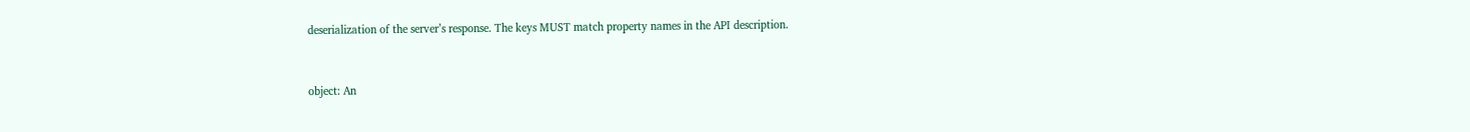deserialization of the server’s response. The keys MUST match property names in the API description.


object: An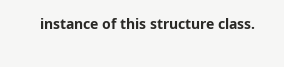instance of this structure class.